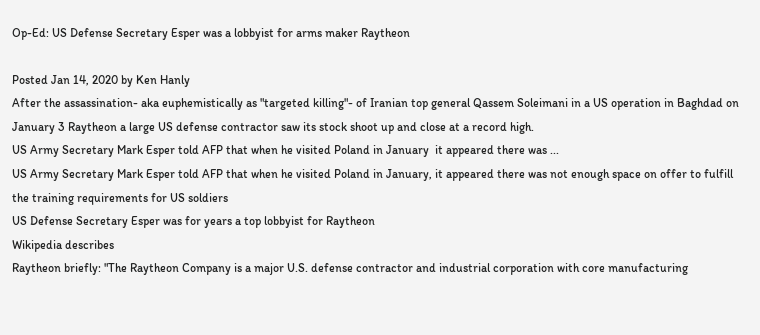Op-Ed: US Defense Secretary Esper was a lobbyist for arms maker Raytheon

Posted Jan 14, 2020 by Ken Hanly
After the assassination- aka euphemistically as "targeted killing"- of Iranian top general Qassem Soleimani in a US operation in Baghdad on January 3 Raytheon a large US defense contractor saw its stock shoot up and close at a record high.
US Army Secretary Mark Esper told AFP that when he visited Poland in January  it appeared there was ...
US Army Secretary Mark Esper told AFP that when he visited Poland in January, it appeared there was not enough space on offer to fulfill the training requirements for US soldiers
US Defense Secretary Esper was for years a top lobbyist for Raytheon
Wikipedia describes
Raytheon briefly: "The Raytheon Company is a major U.S. defense contractor and industrial corporation with core manufacturing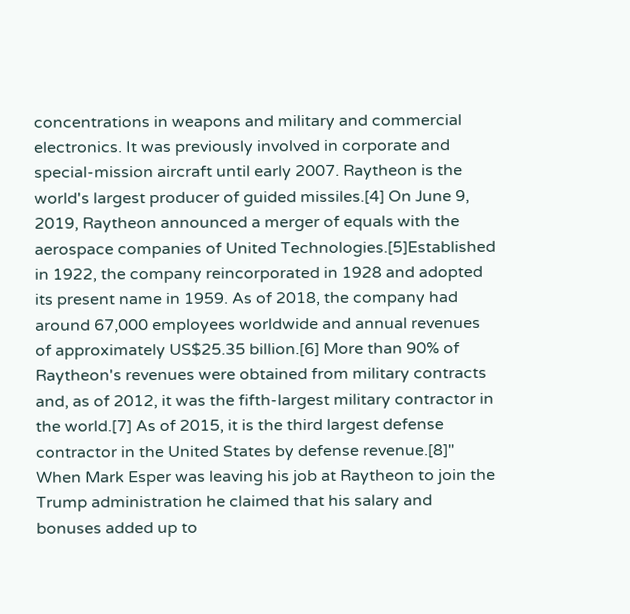concentrations in weapons and military and commercial electronics. It was previously involved in corporate and special-mission aircraft until early 2007. Raytheon is the world's largest producer of guided missiles.[4] On June 9, 2019, Raytheon announced a merger of equals with the aerospace companies of United Technologies.[5]Established in 1922, the company reincorporated in 1928 and adopted its present name in 1959. As of 2018, the company had around 67,000 employees worldwide and annual revenues of approximately US$25.35 billion.[6] More than 90% of Raytheon's revenues were obtained from military contracts and, as of 2012, it was the fifth-largest military contractor in the world.[7] As of 2015, it is the third largest defense contractor in the United States by defense revenue.[8]"
When Mark Esper was leaving his job at Raytheon to join the Trump administration he claimed that his salary and bonuses added up to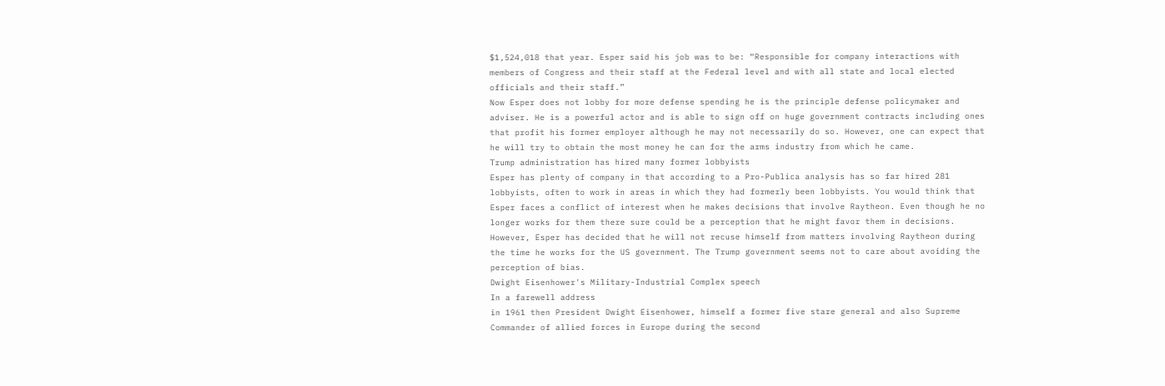$1,524,018 that year. Esper said his job was to be: “Responsible for company interactions with members of Congress and their staff at the Federal level and with all state and local elected officials and their staff.”
Now Esper does not lobby for more defense spending he is the principle defense policymaker and adviser. He is a powerful actor and is able to sign off on huge government contracts including ones that profit his former employer although he may not necessarily do so. However, one can expect that he will try to obtain the most money he can for the arms industry from which he came.
Trump administration has hired many former lobbyists
Esper has plenty of company in that according to a Pro-Publica analysis has so far hired 281 lobbyists, often to work in areas in which they had formerly been lobbyists. You would think that Esper faces a conflict of interest when he makes decisions that involve Raytheon. Even though he no longer works for them there sure could be a perception that he might favor them in decisions. However, Esper has decided that he will not recuse himself from matters involving Raytheon during the time he works for the US government. The Trump government seems not to care about avoiding the perception of bias.
Dwight Eisenhower's Military-Industrial Complex speech
In a farewell address
in 1961 then President Dwight Eisenhower, himself a former five stare general and also Supreme Commander of allied forces in Europe during the second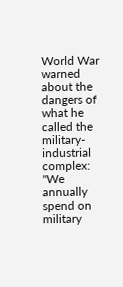World War warned about the dangers of what he called the military-industrial complex: "We annually spend on military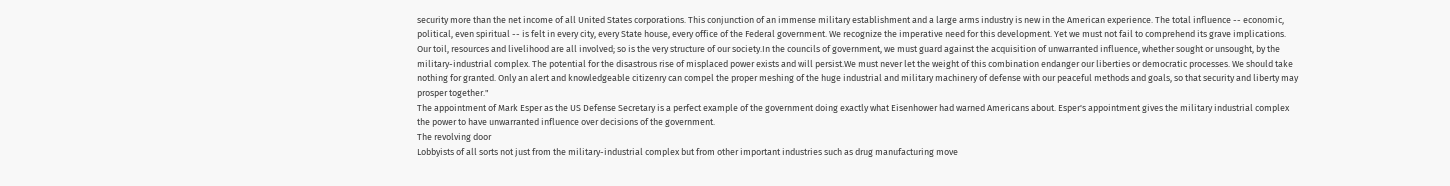security more than the net income of all United States corporations. This conjunction of an immense military establishment and a large arms industry is new in the American experience. The total influence -- economic, political, even spiritual -- is felt in every city, every State house, every office of the Federal government. We recognize the imperative need for this development. Yet we must not fail to comprehend its grave implications. Our toil, resources and livelihood are all involved; so is the very structure of our society.In the councils of government, we must guard against the acquisition of unwarranted influence, whether sought or unsought, by the military-industrial complex. The potential for the disastrous rise of misplaced power exists and will persist.We must never let the weight of this combination endanger our liberties or democratic processes. We should take nothing for granted. Only an alert and knowledgeable citizenry can compel the proper meshing of the huge industrial and military machinery of defense with our peaceful methods and goals, so that security and liberty may prosper together."
The appointment of Mark Esper as the US Defense Secretary is a perfect example of the government doing exactly what Eisenhower had warned Americans about. Esper's appointment gives the military industrial complex the power to have unwarranted influence over decisions of the government.
The revolving door
Lobbyists of all sorts not just from the military-industrial complex but from other important industries such as drug manufacturing move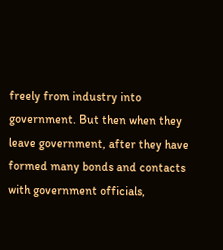freely from industry into government. But then when they leave government, after they have formed many bonds and contacts with government officials,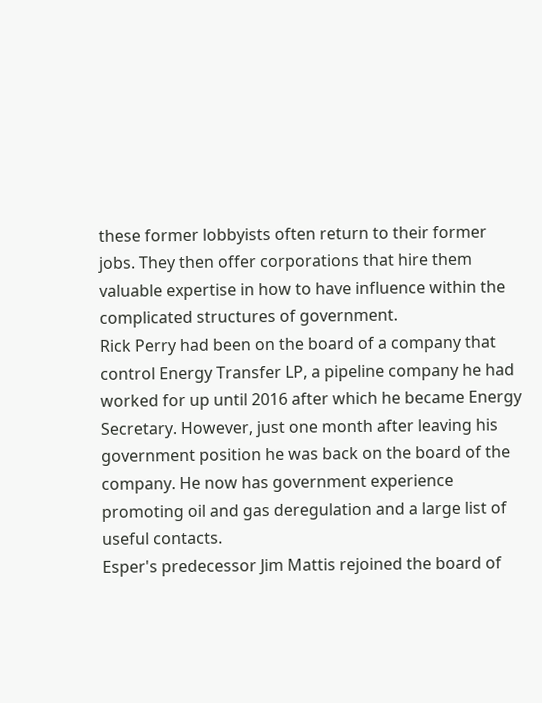these former lobbyists often return to their former jobs. They then offer corporations that hire them valuable expertise in how to have influence within the complicated structures of government.
Rick Perry had been on the board of a company that control Energy Transfer LP, a pipeline company he had worked for up until 2016 after which he became Energy Secretary. However, just one month after leaving his government position he was back on the board of the company. He now has government experience promoting oil and gas deregulation and a large list of useful contacts.
Esper's predecessor Jim Mattis rejoined the board of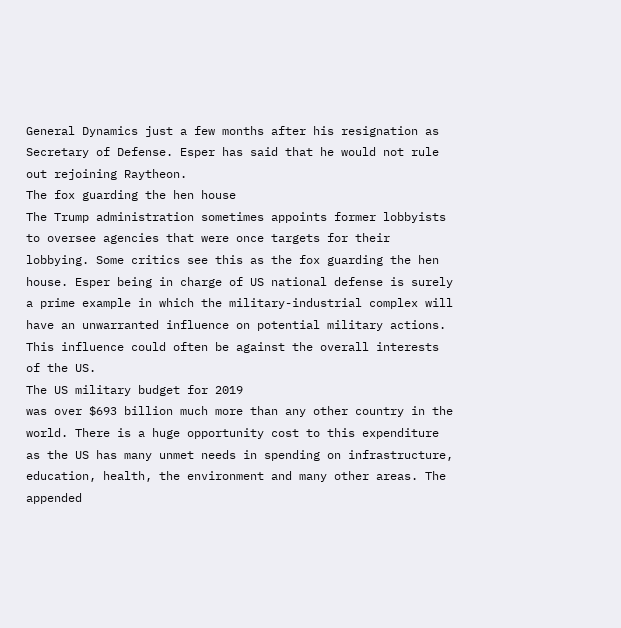General Dynamics just a few months after his resignation as Secretary of Defense. Esper has said that he would not rule out rejoining Raytheon.
The fox guarding the hen house
The Trump administration sometimes appoints former lobbyists to oversee agencies that were once targets for their lobbying. Some critics see this as the fox guarding the hen house. Esper being in charge of US national defense is surely a prime example in which the military-industrial complex will have an unwarranted influence on potential military actions. This influence could often be against the overall interests of the US.
The US military budget for 2019
was over $693 billion much more than any other country in the world. There is a huge opportunity cost to this expenditure as the US has many unmet needs in spending on infrastructure, education, health, the environment and many other areas. The appended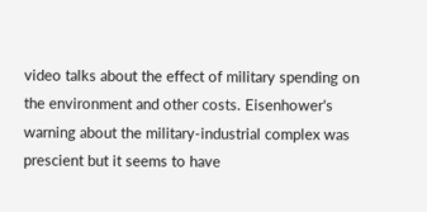video talks about the effect of military spending on the environment and other costs. Eisenhower's warning about the military-industrial complex was prescient but it seems to have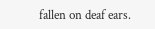fallen on deaf ears.